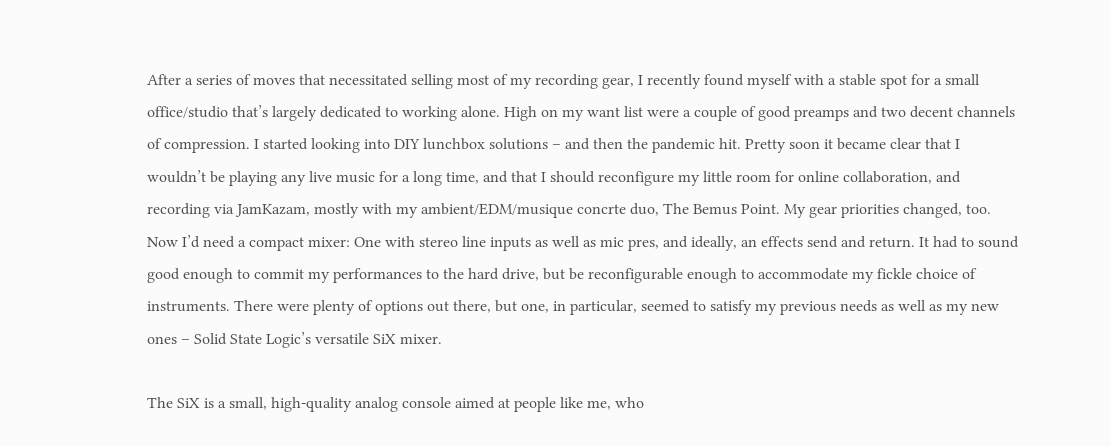After a series of moves that necessitated selling most of my recording gear, I recently found myself with a stable spot for a small office/studio that’s largely dedicated to working alone. High on my want list were a couple of good preamps and two decent channels of compression. I started looking into DIY lunchbox solutions – and then the pandemic hit. Pretty soon it became clear that I wouldn’t be playing any live music for a long time, and that I should reconfigure my little room for online collaboration, and recording via JamKazam, mostly with my ambient/EDM/musique concrte duo, The Bemus Point. My gear priorities changed, too. Now I’d need a compact mixer: One with stereo line inputs as well as mic pres, and ideally, an effects send and return. It had to sound good enough to commit my performances to the hard drive, but be reconfigurable enough to accommodate my fickle choice of instruments. There were plenty of options out there, but one, in particular, seemed to satisfy my previous needs as well as my new ones – Solid State Logic’s versatile SiX mixer.

The SiX is a small, high-quality analog console aimed at people like me, who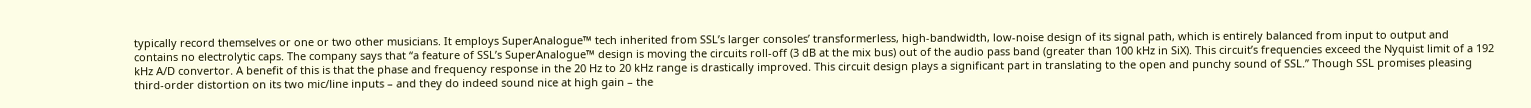typically record themselves or one or two other musicians. It employs SuperAnalogue™ tech inherited from SSL’s larger consoles’ transformerless, high-bandwidth, low-noise design of its signal path, which is entirely balanced from input to output and contains no electrolytic caps. The company says that “a feature of SSL’s SuperAnalogue™ design is moving the circuits roll-off (3 dB at the mix bus) out of the audio pass band (greater than 100 kHz in SiX). This circuit’s frequencies exceed the Nyquist limit of a 192 kHz A/D convertor. A benefit of this is that the phase and frequency response in the 20 Hz to 20 kHz range is drastically improved. This circuit design plays a significant part in translating to the open and punchy sound of SSL.” Though SSL promises pleasing third-order distortion on its two mic/line inputs – and they do indeed sound nice at high gain – the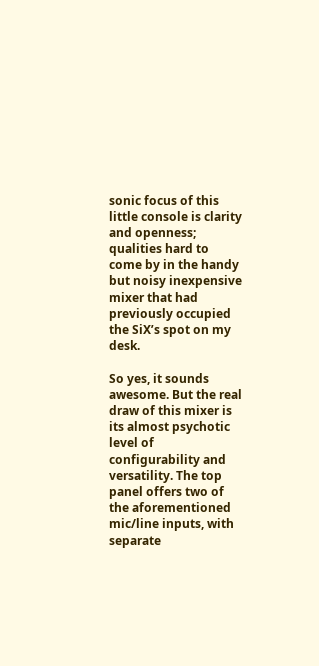sonic focus of this little console is clarity and openness; qualities hard to come by in the handy but noisy inexpensive mixer that had previously occupied the SiX’s spot on my desk.

So yes, it sounds awesome. But the real draw of this mixer is its almost psychotic level of configurability and versatility. The top panel offers two of the aforementioned mic/line inputs, with separate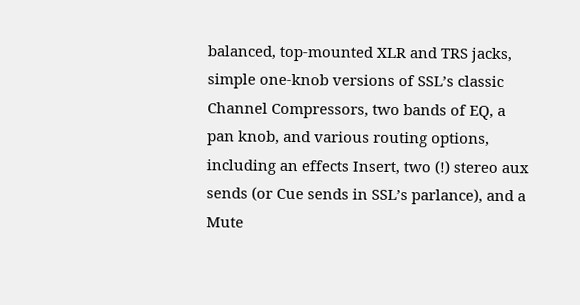balanced, top-mounted XLR and TRS jacks, simple one-knob versions of SSL’s classic Channel Compressors, two bands of EQ, a pan knob, and various routing options, including an effects Insert, two (!) stereo aux sends (or Cue sends in SSL’s parlance), and a Mute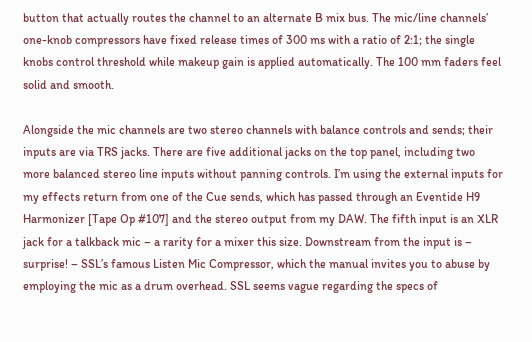button that actually routes the channel to an alternate B mix bus. The mic/line channels’ one-knob compressors have fixed release times of 300 ms with a ratio of 2:1; the single knobs control threshold while makeup gain is applied automatically. The 100 mm faders feel solid and smooth.

Alongside the mic channels are two stereo channels with balance controls and sends; their inputs are via TRS jacks. There are five additional jacks on the top panel, including two more balanced stereo line inputs without panning controls. I’m using the external inputs for my effects return from one of the Cue sends, which has passed through an Eventide H9 Harmonizer [Tape Op #107] and the stereo output from my DAW. The fifth input is an XLR jack for a talkback mic – a rarity for a mixer this size. Downstream from the input is – surprise! – SSL’s famous Listen Mic Compressor, which the manual invites you to abuse by employing the mic as a drum overhead. SSL seems vague regarding the specs of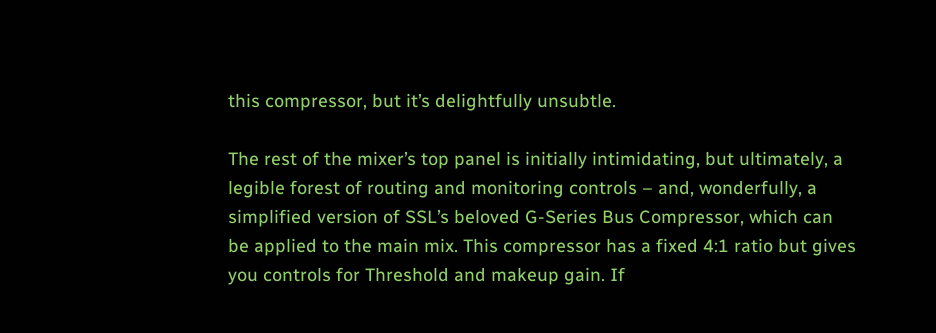this compressor, but it’s delightfully unsubtle.

The rest of the mixer’s top panel is initially intimidating, but ultimately, a legible forest of routing and monitoring controls – and, wonderfully, a simplified version of SSL’s beloved G-Series Bus Compressor, which can be applied to the main mix. This compressor has a fixed 4:1 ratio but gives you controls for Threshold and makeup gain. If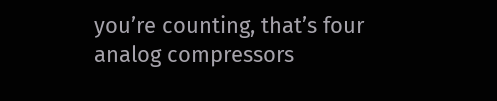you’re counting, that’s four analog compressors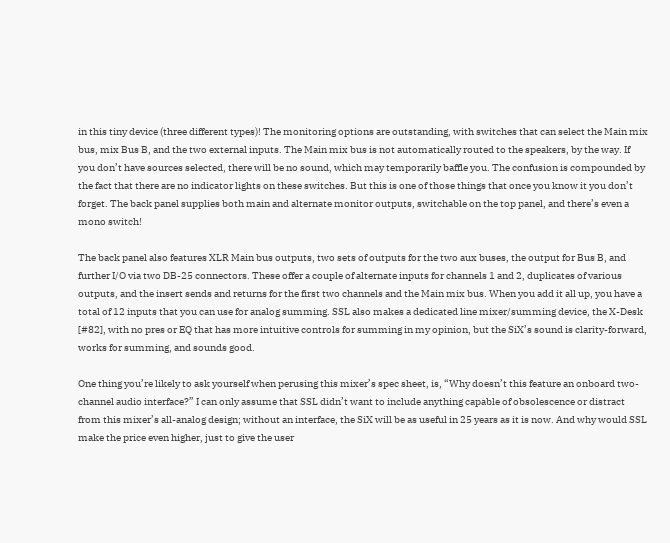in this tiny device (three different types)! The monitoring options are outstanding, with switches that can select the Main mix bus, mix Bus B, and the two external inputs. The Main mix bus is not automatically routed to the speakers, by the way. If you don’t have sources selected, there will be no sound, which may temporarily baffle you. The confusion is compounded by the fact that there are no indicator lights on these switches. But this is one of those things that once you know it you don’t forget. The back panel supplies both main and alternate monitor outputs, switchable on the top panel, and there’s even a mono switch!

The back panel also features XLR Main bus outputs, two sets of outputs for the two aux buses, the output for Bus B, and further I/O via two DB-25 connectors. These offer a couple of alternate inputs for channels 1 and 2, duplicates of various outputs, and the insert sends and returns for the first two channels and the Main mix bus. When you add it all up, you have a total of 12 inputs that you can use for analog summing. SSL also makes a dedicated line mixer/summing device, the X-Desk [#82], with no pres or EQ that has more intuitive controls for summing in my opinion, but the SiX’s sound is clarity-forward, works for summing, and sounds good.

One thing you’re likely to ask yourself when perusing this mixer’s spec sheet, is, “Why doesn’t this feature an onboard two-channel audio interface?” I can only assume that SSL didn’t want to include anything capable of obsolescence or distract from this mixer’s all-analog design; without an interface, the SiX will be as useful in 25 years as it is now. And why would SSL make the price even higher, just to give the user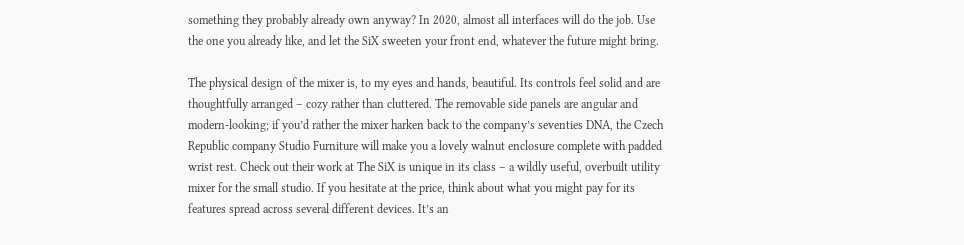something they probably already own anyway? In 2020, almost all interfaces will do the job. Use the one you already like, and let the SiX sweeten your front end, whatever the future might bring.

The physical design of the mixer is, to my eyes and hands, beautiful. Its controls feel solid and are thoughtfully arranged – cozy rather than cluttered. The removable side panels are angular and modern-looking; if you’d rather the mixer harken back to the company’s seventies DNA, the Czech Republic company Studio Furniture will make you a lovely walnut enclosure complete with padded wrist rest. Check out their work at The SiX is unique in its class – a wildly useful, overbuilt utility mixer for the small studio. If you hesitate at the price, think about what you might pay for its features spread across several different devices. It’s an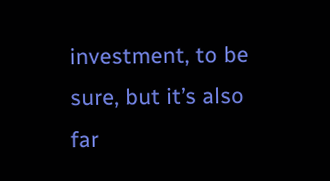investment, to be sure, but it’s also far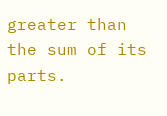greater than the sum of its parts.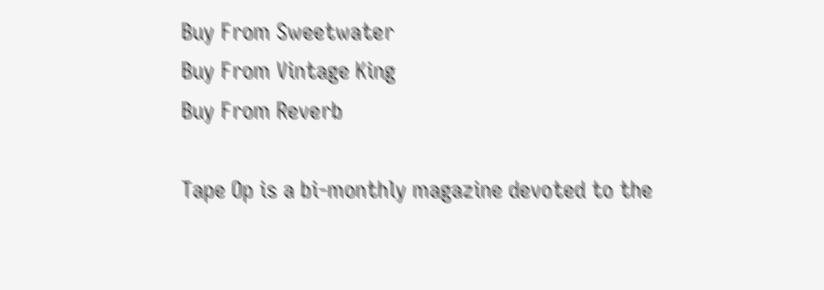Buy From Sweetwater
Buy From Vintage King
Buy From Reverb

Tape Op is a bi-monthly magazine devoted to the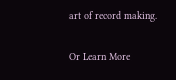art of record making.

Or Learn More